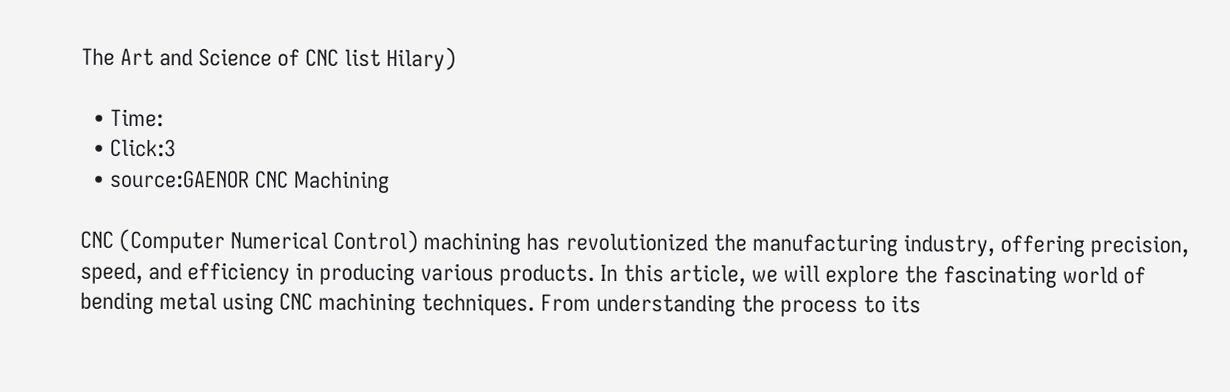The Art and Science of CNC list Hilary)

  • Time:
  • Click:3
  • source:GAENOR CNC Machining

CNC (Computer Numerical Control) machining has revolutionized the manufacturing industry, offering precision, speed, and efficiency in producing various products. In this article, we will explore the fascinating world of bending metal using CNC machining techniques. From understanding the process to its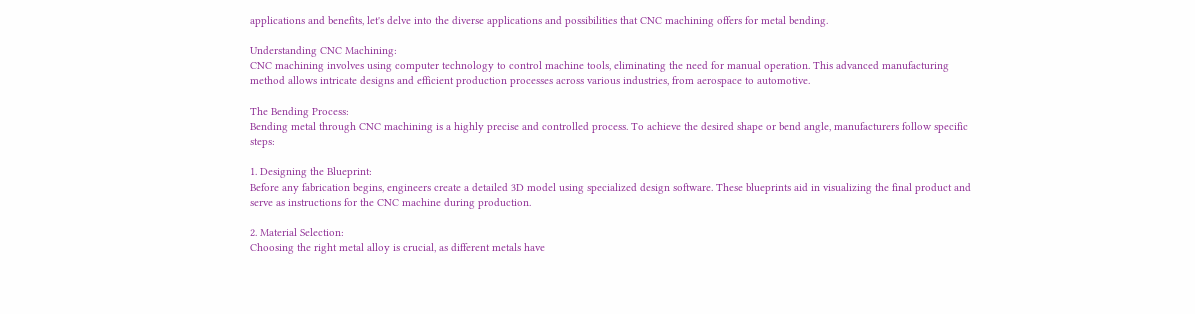applications and benefits, let's delve into the diverse applications and possibilities that CNC machining offers for metal bending.

Understanding CNC Machining:
CNC machining involves using computer technology to control machine tools, eliminating the need for manual operation. This advanced manufacturing method allows intricate designs and efficient production processes across various industries, from aerospace to automotive.

The Bending Process:
Bending metal through CNC machining is a highly precise and controlled process. To achieve the desired shape or bend angle, manufacturers follow specific steps:

1. Designing the Blueprint:
Before any fabrication begins, engineers create a detailed 3D model using specialized design software. These blueprints aid in visualizing the final product and serve as instructions for the CNC machine during production.

2. Material Selection:
Choosing the right metal alloy is crucial, as different metals have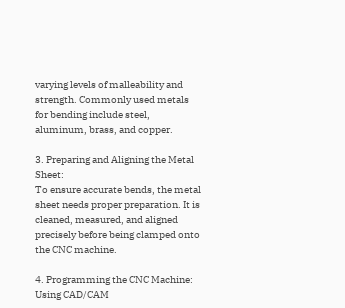varying levels of malleability and strength. Commonly used metals for bending include steel, aluminum, brass, and copper.

3. Preparing and Aligning the Metal Sheet:
To ensure accurate bends, the metal sheet needs proper preparation. It is cleaned, measured, and aligned precisely before being clamped onto the CNC machine.

4. Programming the CNC Machine:
Using CAD/CAM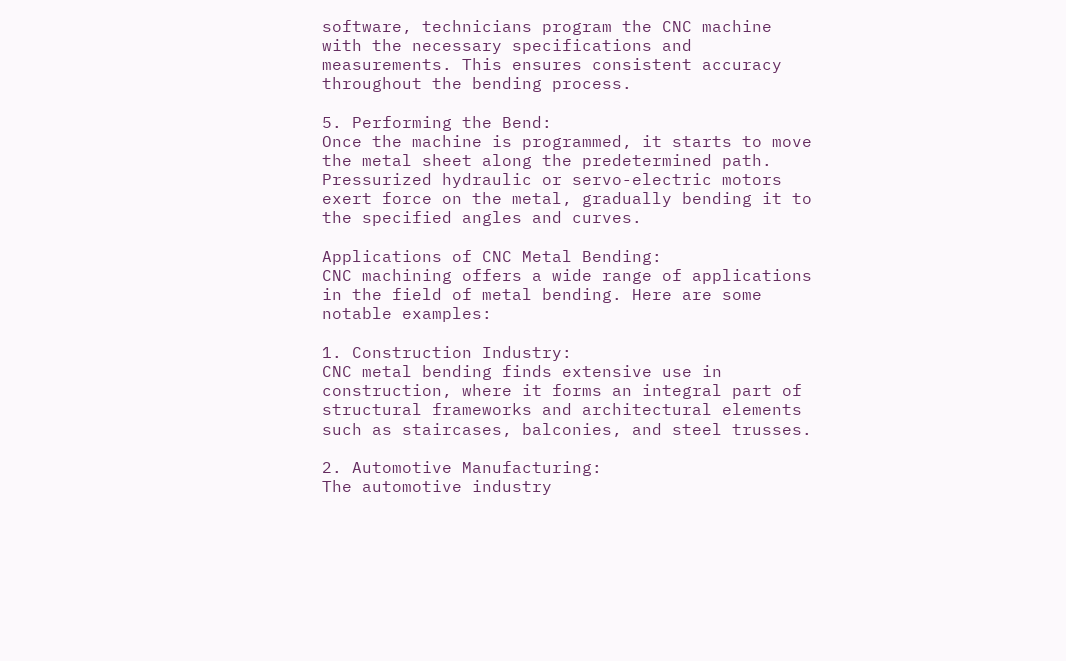software, technicians program the CNC machine with the necessary specifications and measurements. This ensures consistent accuracy throughout the bending process.

5. Performing the Bend:
Once the machine is programmed, it starts to move the metal sheet along the predetermined path. Pressurized hydraulic or servo-electric motors exert force on the metal, gradually bending it to the specified angles and curves.

Applications of CNC Metal Bending:
CNC machining offers a wide range of applications in the field of metal bending. Here are some notable examples:

1. Construction Industry:
CNC metal bending finds extensive use in construction, where it forms an integral part of structural frameworks and architectural elements such as staircases, balconies, and steel trusses.

2. Automotive Manufacturing:
The automotive industry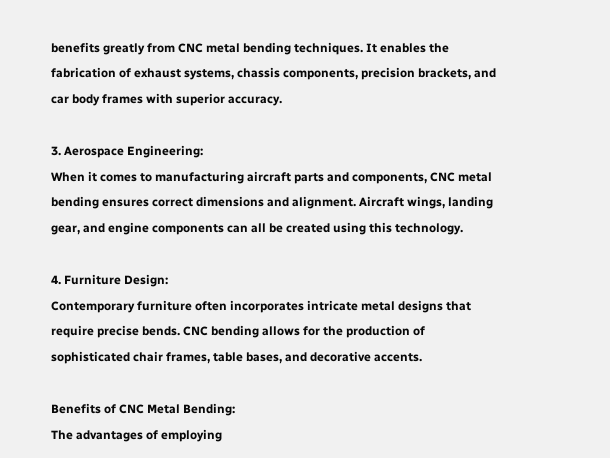benefits greatly from CNC metal bending techniques. It enables the fabrication of exhaust systems, chassis components, precision brackets, and car body frames with superior accuracy.

3. Aerospace Engineering:
When it comes to manufacturing aircraft parts and components, CNC metal bending ensures correct dimensions and alignment. Aircraft wings, landing gear, and engine components can all be created using this technology.

4. Furniture Design:
Contemporary furniture often incorporates intricate metal designs that require precise bends. CNC bending allows for the production of sophisticated chair frames, table bases, and decorative accents.

Benefits of CNC Metal Bending:
The advantages of employing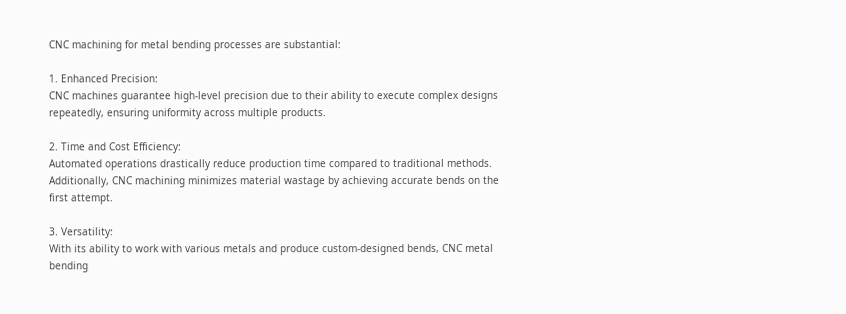CNC machining for metal bending processes are substantial:

1. Enhanced Precision:
CNC machines guarantee high-level precision due to their ability to execute complex designs repeatedly, ensuring uniformity across multiple products.

2. Time and Cost Efficiency:
Automated operations drastically reduce production time compared to traditional methods. Additionally, CNC machining minimizes material wastage by achieving accurate bends on the first attempt.

3. Versatility:
With its ability to work with various metals and produce custom-designed bends, CNC metal bending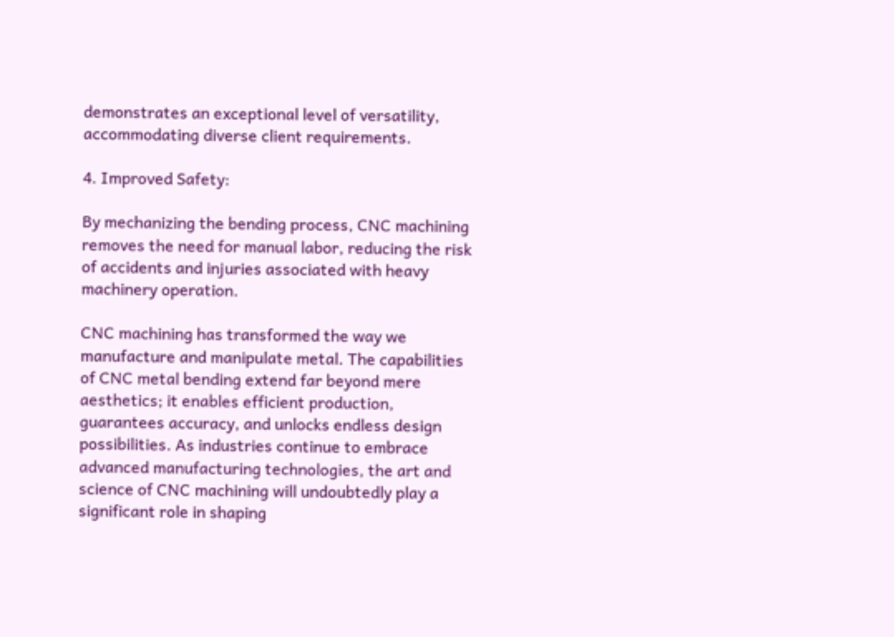demonstrates an exceptional level of versatility, accommodating diverse client requirements.

4. Improved Safety:

By mechanizing the bending process, CNC machining removes the need for manual labor, reducing the risk of accidents and injuries associated with heavy machinery operation.

CNC machining has transformed the way we manufacture and manipulate metal. The capabilities of CNC metal bending extend far beyond mere aesthetics; it enables efficient production, guarantees accuracy, and unlocks endless design possibilities. As industries continue to embrace advanced manufacturing technologies, the art and science of CNC machining will undoubtedly play a significant role in shaping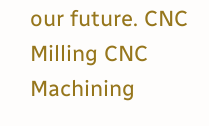our future. CNC Milling CNC Machining